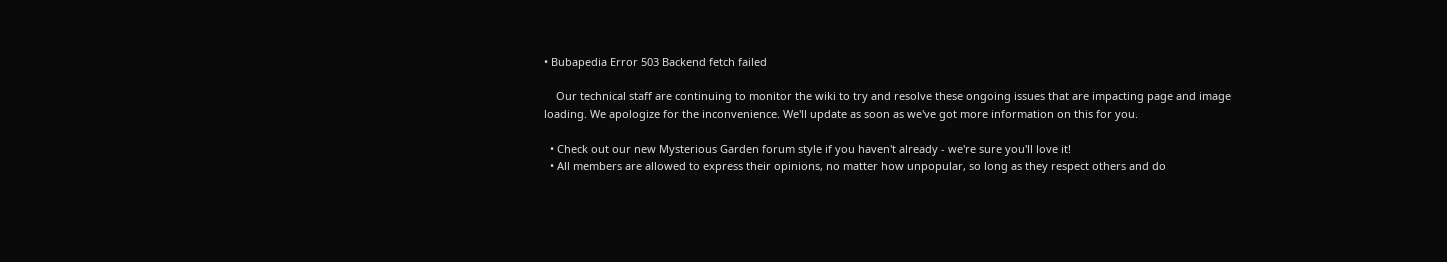• Bubapedia Error 503 Backend fetch failed

    Our technical staff are continuing to monitor the wiki to try and resolve these ongoing issues that are impacting page and image loading. We apologize for the inconvenience. We'll update as soon as we've got more information on this for you.

  • Check out our new Mysterious Garden forum style if you haven't already - we're sure you'll love it!
  • All members are allowed to express their opinions, no matter how unpopular, so long as they respect others and do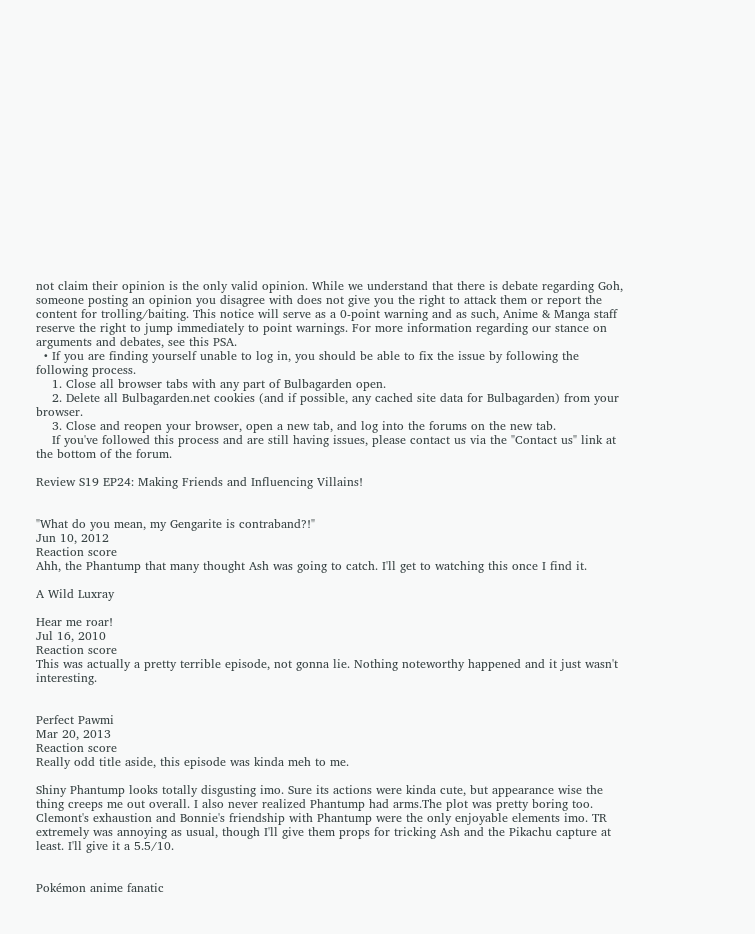not claim their opinion is the only valid opinion. While we understand that there is debate regarding Goh, someone posting an opinion you disagree with does not give you the right to attack them or report the content for trolling/baiting. This notice will serve as a 0-point warning and as such, Anime & Manga staff reserve the right to jump immediately to point warnings. For more information regarding our stance on arguments and debates, see this PSA.
  • If you are finding yourself unable to log in, you should be able to fix the issue by following the following process.
    1. Close all browser tabs with any part of Bulbagarden open.
    2. Delete all Bulbagarden.net cookies (and if possible, any cached site data for Bulbagarden) from your browser.
    3. Close and reopen your browser, open a new tab, and log into the forums on the new tab.
    If you've followed this process and are still having issues, please contact us via the "Contact us" link at the bottom of the forum.

Review S19 EP24: Making Friends and Influencing Villains!


"What do you mean, my Gengarite is contraband?!"
Jun 10, 2012
Reaction score
Ahh, the Phantump that many thought Ash was going to catch. I'll get to watching this once I find it.

A Wild Luxray

Hear me roar!
Jul 16, 2010
Reaction score
This was actually a pretty terrible episode, not gonna lie. Nothing noteworthy happened and it just wasn't interesting.


Perfect Pawmi
Mar 20, 2013
Reaction score
Really odd title aside, this episode was kinda meh to me.

Shiny Phantump looks totally disgusting imo. Sure its actions were kinda cute, but appearance wise the thing creeps me out overall. I also never realized Phantump had arms.The plot was pretty boring too. Clemont's exhaustion and Bonnie's friendship with Phantump were the only enjoyable elements imo. TR extremely was annoying as usual, though I'll give them props for tricking Ash and the Pikachu capture at least. I'll give it a 5.5/10.


Pokémon anime fanatic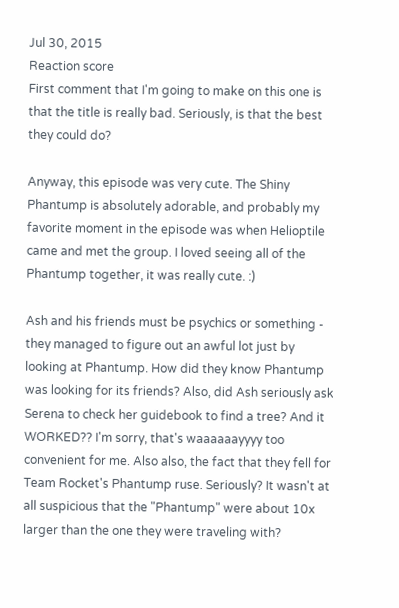Jul 30, 2015
Reaction score
First comment that I'm going to make on this one is that the title is really bad. Seriously, is that the best they could do?

Anyway, this episode was very cute. The Shiny Phantump is absolutely adorable, and probably my favorite moment in the episode was when Helioptile came and met the group. I loved seeing all of the Phantump together, it was really cute. :)

Ash and his friends must be psychics or something - they managed to figure out an awful lot just by looking at Phantump. How did they know Phantump was looking for its friends? Also, did Ash seriously ask Serena to check her guidebook to find a tree? And it WORKED?? I'm sorry, that's waaaaaayyyy too convenient for me. Also also, the fact that they fell for Team Rocket's Phantump ruse. Seriously? It wasn't at all suspicious that the "Phantump" were about 10x larger than the one they were traveling with?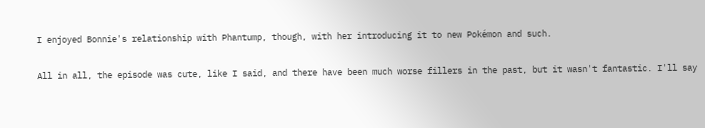I enjoyed Bonnie's relationship with Phantump, though, with her introducing it to new Pokémon and such.

All in all, the episode was cute, like I said, and there have been much worse fillers in the past, but it wasn't fantastic. I'll say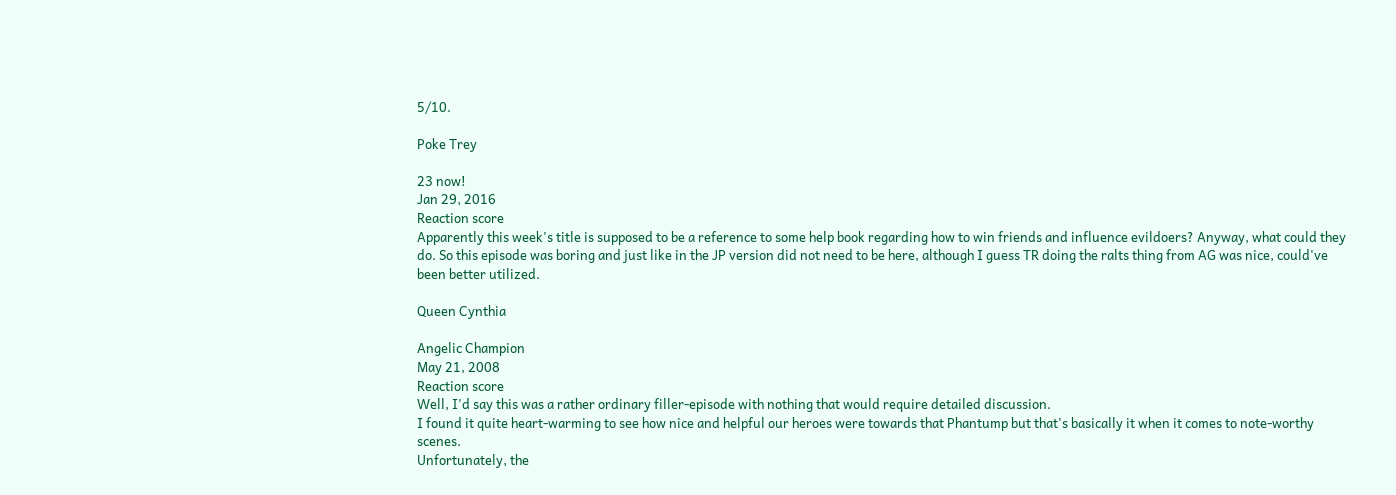5/10.

Poke Trey

23 now!
Jan 29, 2016
Reaction score
Apparently this week's title is supposed to be a reference to some help book regarding how to win friends and influence evildoers? Anyway, what could they do. So this episode was boring and just like in the JP version did not need to be here, although I guess TR doing the ralts thing from AG was nice, could've been better utilized.

Queen Cynthia

Angelic Champion
May 21, 2008
Reaction score
Well, I'd say this was a rather ordinary filler-episode with nothing that would require detailed discussion.
I found it quite heart-warming to see how nice and helpful our heroes were towards that Phantump but that's basically it when it comes to note-worthy scenes.
Unfortunately, the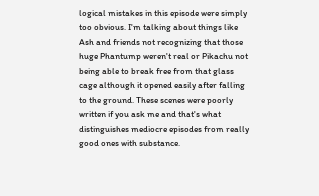logical mistakes in this episode were simply too obvious. I'm talking about things like Ash and friends not recognizing that those huge Phantump weren't real or Pikachu not being able to break free from that glass cage although it opened easily after falling to the ground. These scenes were poorly written if you ask me and that's what distinguishes mediocre episodes from really good ones with substance.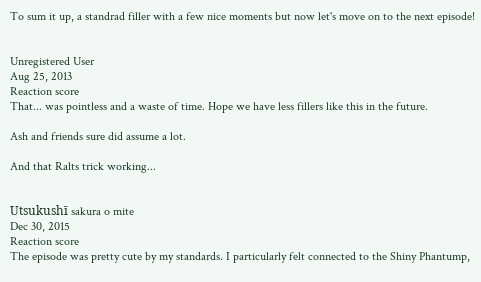To sum it up, a standrad filler with a few nice moments but now let's move on to the next episode!


Unregistered User
Aug 25, 2013
Reaction score
That... was pointless and a waste of time. Hope we have less fillers like this in the future.

Ash and friends sure did assume a lot.

And that Ralts trick working...


Utsukushī sakura o mite
Dec 30, 2015
Reaction score
The episode was pretty cute by my standards. I particularly felt connected to the Shiny Phantump,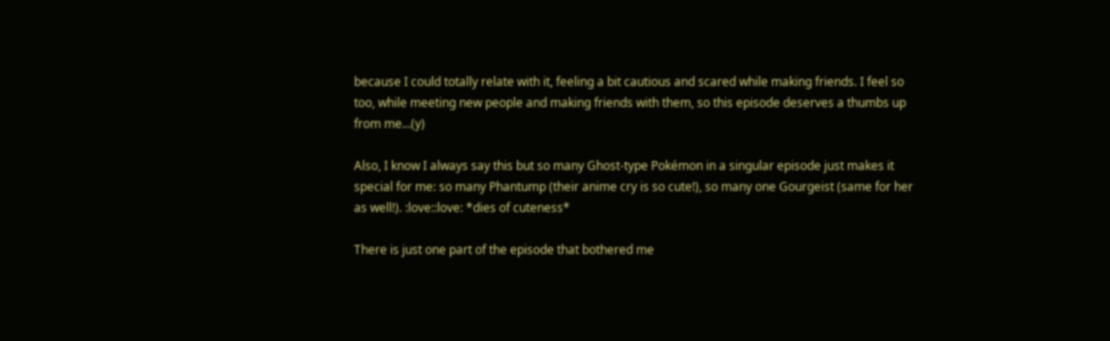because I could totally relate with it, feeling a bit cautious and scared while making friends. I feel so too, while meeting new people and making friends with them, so this episode deserves a thumbs up from me...(y)

Also, I know I always say this but so many Ghost-type Pokémon in a singular episode just makes it special for me: so many Phantump (their anime cry is so cute!), so many one Gourgeist (same for her as well!). :love::love: *dies of cuteness*

There is just one part of the episode that bothered me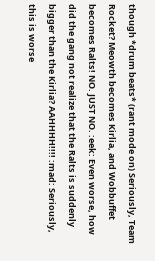though *drum beats* (rant mode on) Seriously, Team Rocket? Meowth becomes Kirlia, and Wobbuffet becomes Ralts! NO. JUST NO. :eek: Even worse, how did the gang not realize that the Ralts is suddenly bigger than the Kirlia? AAHHHH!!!! :mad: Seriously, this is worse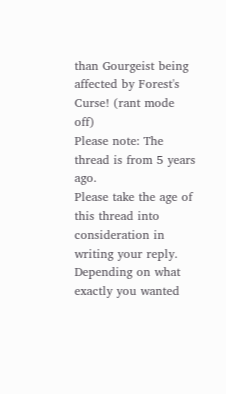than Gourgeist being affected by Forest's Curse! (rant mode off)
Please note: The thread is from 5 years ago.
Please take the age of this thread into consideration in writing your reply. Depending on what exactly you wanted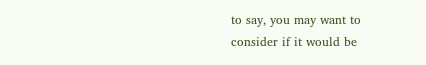to say, you may want to consider if it would be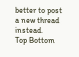better to post a new thread instead.
Top Bottom